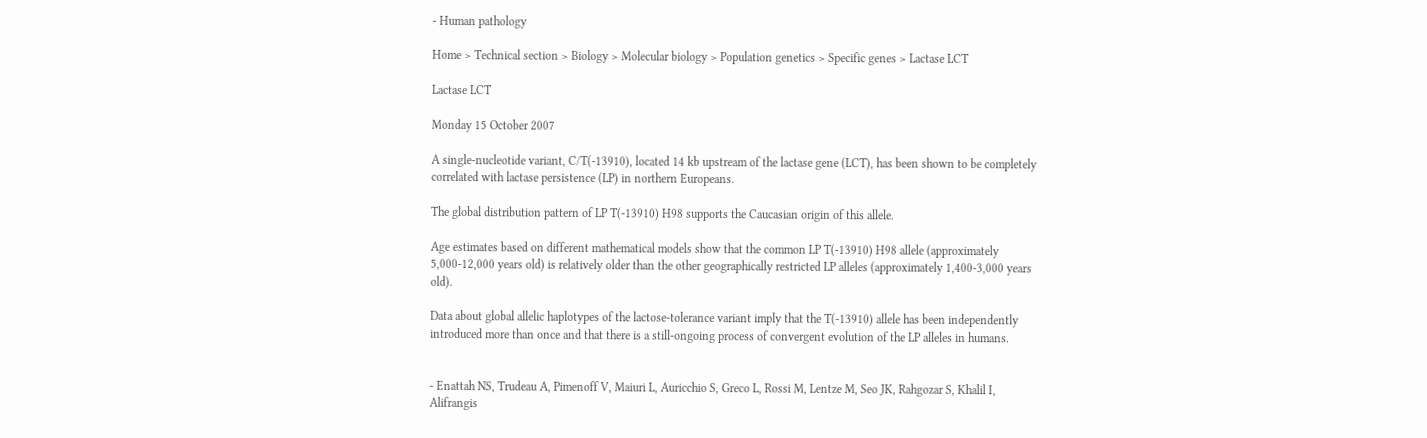- Human pathology

Home > Technical section > Biology > Molecular biology > Population genetics > Specific genes > Lactase LCT

Lactase LCT

Monday 15 October 2007

A single-nucleotide variant, C/T(-13910), located 14 kb upstream of the lactase gene (LCT), has been shown to be completely correlated with lactase persistence (LP) in northern Europeans.

The global distribution pattern of LP T(-13910) H98 supports the Caucasian origin of this allele.

Age estimates based on different mathematical models show that the common LP T(-13910) H98 allele (approximately 5,000-12,000 years old) is relatively older than the other geographically restricted LP alleles (approximately 1,400-3,000 years old).

Data about global allelic haplotypes of the lactose-tolerance variant imply that the T(-13910) allele has been independently introduced more than once and that there is a still-ongoing process of convergent evolution of the LP alleles in humans.


- Enattah NS, Trudeau A, Pimenoff V, Maiuri L, Auricchio S, Greco L, Rossi M, Lentze M, Seo JK, Rahgozar S, Khalil I, Alifrangis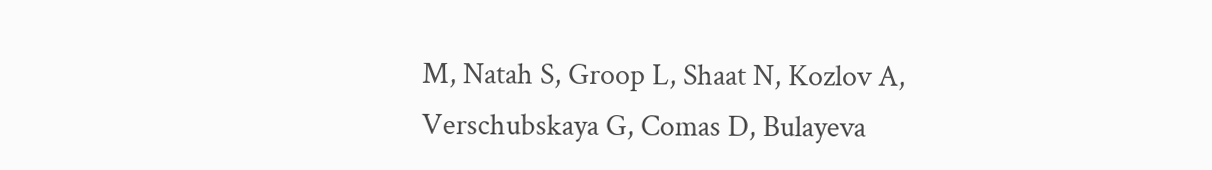M, Natah S, Groop L, Shaat N, Kozlov A, Verschubskaya G, Comas D, Bulayeva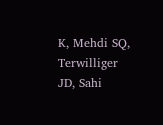K, Mehdi SQ, Terwilliger JD, Sahi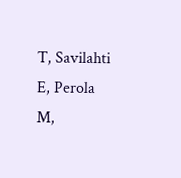T, Savilahti E, Perola M,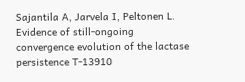Sajantila A, Jarvela I, Peltonen L. Evidence of still-ongoing convergence evolution of the lactase persistence T-13910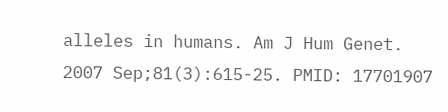alleles in humans. Am J Hum Genet. 2007 Sep;81(3):615-25. PMID: 17701907